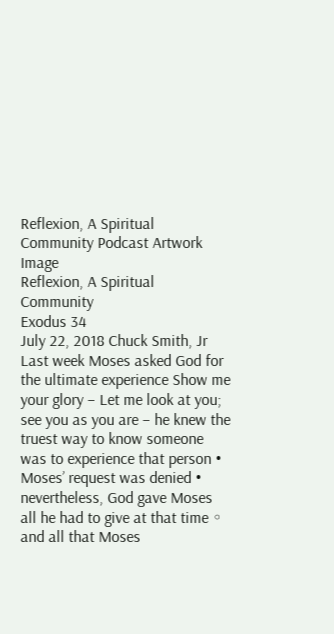Reflexion, A Spiritual Community Podcast Artwork Image
Reflexion, A Spiritual Community
Exodus 34
July 22, 2018 Chuck Smith, Jr
Last week Moses asked God for the ultimate experience Show me your glory – Let me look at you; see you as you are – he knew the truest way to know someone was to experience that person • Moses’ request was denied • nevertheless, God gave Moses all he had to give at that time ◦ and all that Moses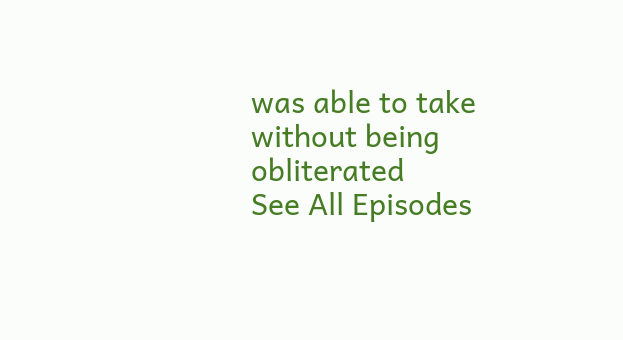was able to take without being obliterated
See All Episodes